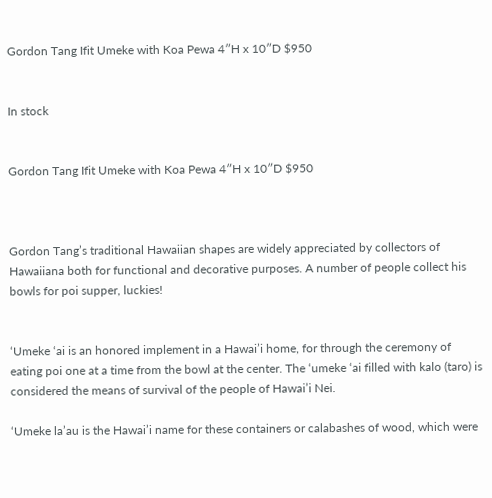Gordon Tang Ifit Umeke with Koa Pewa 4″H x 10″D $950


In stock


Gordon Tang Ifit Umeke with Koa Pewa 4″H x 10″D $950



Gordon Tang’s traditional Hawaiian shapes are widely appreciated by collectors of Hawaiiana both for functional and decorative purposes. A number of people collect his bowls for poi supper, luckies!


‘Umeke ‘ai is an honored implement in a Hawai’i home, for through the ceremony of eating poi one at a time from the bowl at the center. The ‘umeke ‘ai filled with kalo (taro) is considered the means of survival of the people of Hawai’i Nei.

‘Umeke la’au is the Hawai’i name for these containers or calabashes of wood, which were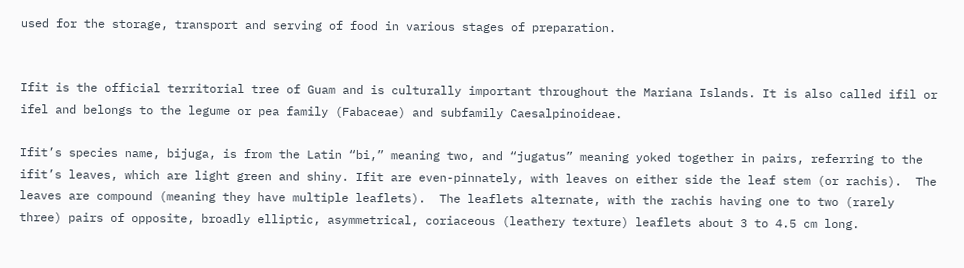used for the storage, transport and serving of food in various stages of preparation.


Ifit is the official territorial tree of Guam and is culturally important throughout the Mariana Islands. It is also called ifil or ifel and belongs to the legume or pea family (Fabaceae) and subfamily Caesalpinoideae.

Ifit’s species name, bijuga, is from the Latin “bi,” meaning two, and “jugatus” meaning yoked together in pairs, referring to the ifit’s leaves, which are light green and shiny. Ifit are even-pinnately, with leaves on either side the leaf stem (or rachis).  The leaves are compound (meaning they have multiple leaflets).  The leaflets alternate, with the rachis having one to two (rarely three) pairs of opposite, broadly elliptic, asymmetrical, coriaceous (leathery texture) leaflets about 3 to 4.5 cm long.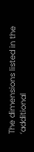The dimensions listed in the ‘additional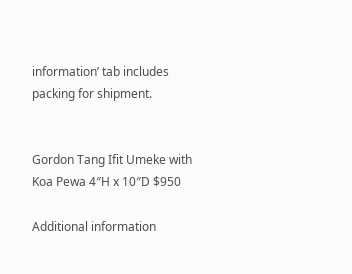information’ tab includes packing for shipment.


Gordon Tang Ifit Umeke with Koa Pewa 4″H x 10″D $950

Additional information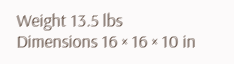Weight 13.5 lbs
Dimensions 16 × 16 × 10 in